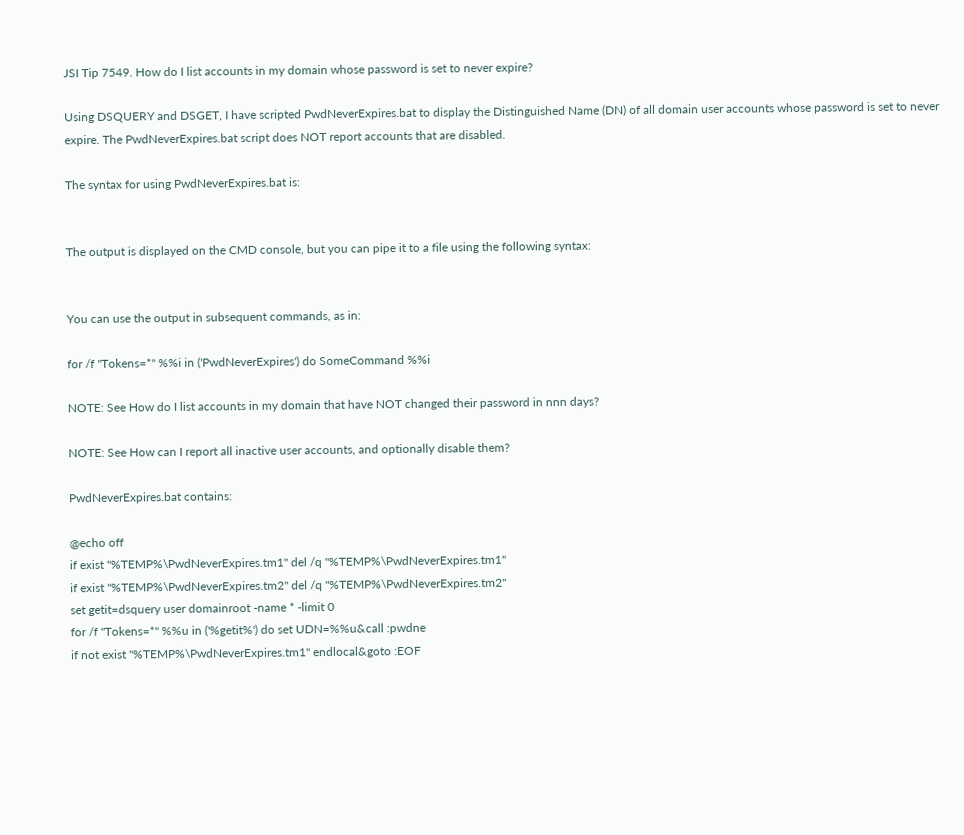JSI Tip 7549. How do I list accounts in my domain whose password is set to never expire?

Using DSQUERY and DSGET, I have scripted PwdNeverExpires.bat to display the Distinguished Name (DN) of all domain user accounts whose password is set to never expire. The PwdNeverExpires.bat script does NOT report accounts that are disabled.

The syntax for using PwdNeverExpires.bat is:


The output is displayed on the CMD console, but you can pipe it to a file using the following syntax:


You can use the output in subsequent commands, as in:

for /f "Tokens=*" %%i in ('PwdNeverExpires') do SomeCommand %%i

NOTE: See How do I list accounts in my domain that have NOT changed their password in nnn days?

NOTE: See How can I report all inactive user accounts, and optionally disable them?

PwdNeverExpires.bat contains:

@echo off
if exist "%TEMP%\PwdNeverExpires.tm1" del /q "%TEMP%\PwdNeverExpires.tm1"
if exist "%TEMP%\PwdNeverExpires.tm2" del /q "%TEMP%\PwdNeverExpires.tm2"
set getit=dsquery user domainroot -name * -limit 0
for /f "Tokens=*" %%u in ('%getit%') do set UDN=%%u&call :pwdne
if not exist "%TEMP%\PwdNeverExpires.tm1" endlocal&goto :EOF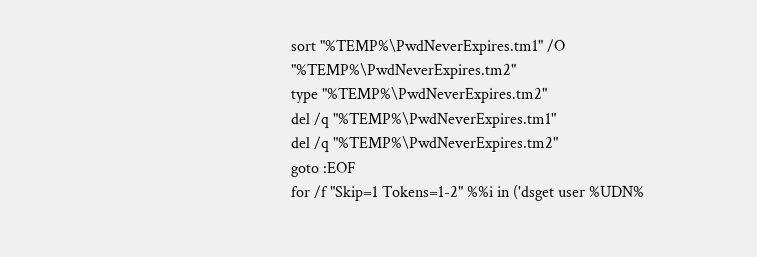sort "%TEMP%\PwdNeverExpires.tm1" /O "%TEMP%\PwdNeverExpires.tm2"
type "%TEMP%\PwdNeverExpires.tm2"
del /q "%TEMP%\PwdNeverExpires.tm1"
del /q "%TEMP%\PwdNeverExpires.tm2"
goto :EOF
for /f "Skip=1 Tokens=1-2" %%i in ('dsget user %UDN%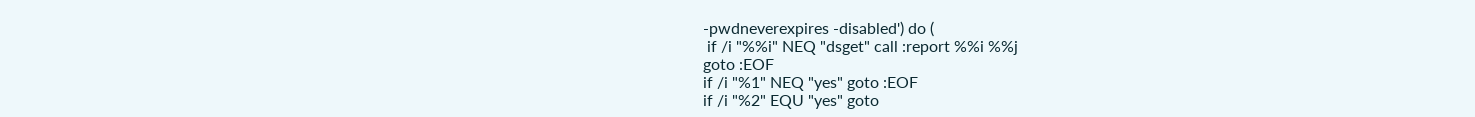-pwdneverexpires -disabled') do (
 if /i "%%i" NEQ "dsget" call :report %%i %%j
goto :EOF
if /i "%1" NEQ "yes" goto :EOF
if /i "%2" EQU "yes" goto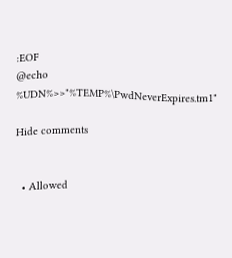:EOF
@echo %UDN%>>"%TEMP%\PwdNeverExpires.tm1"

Hide comments


  • Allowed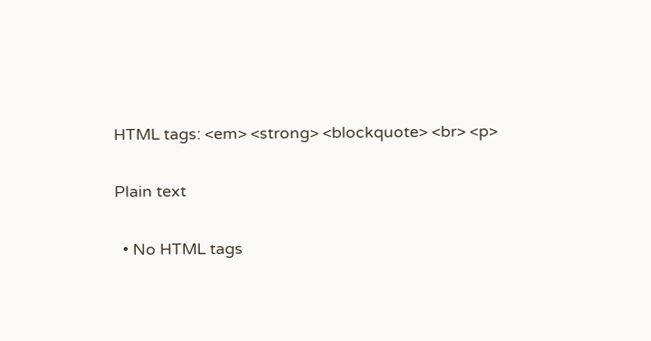HTML tags: <em> <strong> <blockquote> <br> <p>

Plain text

  • No HTML tags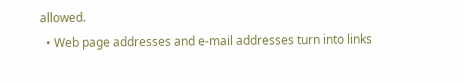allowed.
  • Web page addresses and e-mail addresses turn into links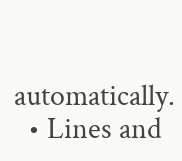automatically.
  • Lines and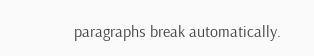paragraphs break automatically.